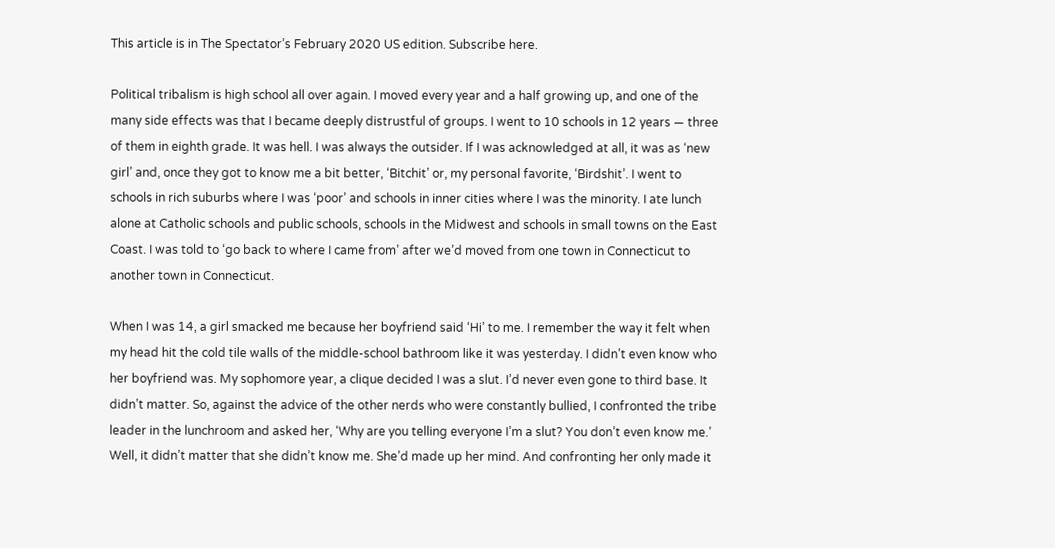This article is in The Spectator’s February 2020 US edition. Subscribe here.

Political tribalism is high school all over again. I moved every year and a half growing up, and one of the many side effects was that I became deeply distrustful of groups. I went to 10 schools in 12 years — three of them in eighth grade. It was hell. I was always the outsider. If I was acknowledged at all, it was as ‘new girl’ and, once they got to know me a bit better, ‘Bitchit’ or, my personal favorite, ‘Birdshit’. I went to schools in rich suburbs where I was ‘poor’ and schools in inner cities where I was the minority. I ate lunch alone at Catholic schools and public schools, schools in the Midwest and schools in small towns on the East Coast. I was told to ‘go back to where I came from’ after we’d moved from one town in Connecticut to another town in Connecticut.

When I was 14, a girl smacked me because her boyfriend said ‘Hi’ to me. I remember the way it felt when my head hit the cold tile walls of the middle-school bathroom like it was yesterday. I didn’t even know who her boyfriend was. My sophomore year, a clique decided I was a slut. I’d never even gone to third base. It didn’t matter. So, against the advice of the other nerds who were constantly bullied, I confronted the tribe leader in the lunchroom and asked her, ‘Why are you telling everyone I’m a slut? You don’t even know me.’ Well, it didn’t matter that she didn’t know me. She’d made up her mind. And confronting her only made it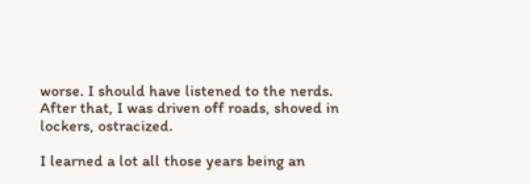worse. I should have listened to the nerds. After that, I was driven off roads, shoved in lockers, ostracized.

I learned a lot all those years being an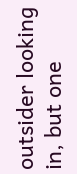outsider looking in, but one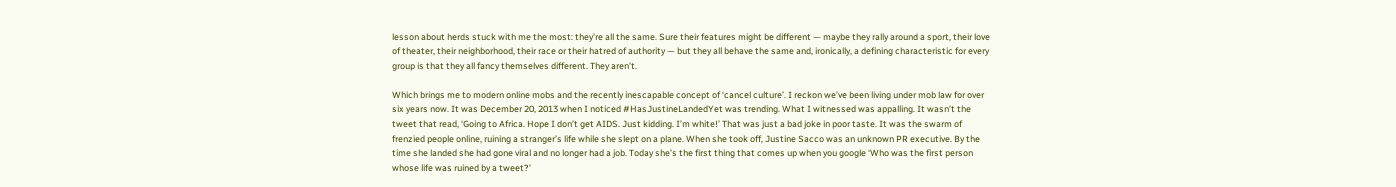lesson about herds stuck with me the most: they’re all the same. Sure their features might be different — maybe they rally around a sport, their love of theater, their neighborhood, their race or their hatred of authority — but they all behave the same and, ironically, a defining characteristic for every group is that they all fancy themselves different. They aren’t.

Which brings me to modern online mobs and the recently inescapable concept of ‘cancel culture’. I reckon we’ve been living under mob law for over six years now. It was December 20, 2013 when I noticed #HasJustineLandedYet was trending. What I witnessed was appalling. It wasn’t the tweet that read, ‘Going to Africa. Hope I don’t get AIDS. Just kidding. I’m white!’ That was just a bad joke in poor taste. It was the swarm of frenzied people online, ruining a stranger’s life while she slept on a plane. When she took off, Justine Sacco was an unknown PR executive. By the time she landed she had gone viral and no longer had a job. Today she’s the first thing that comes up when you google ‘Who was the first person whose life was ruined by a tweet?’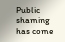Public shaming has come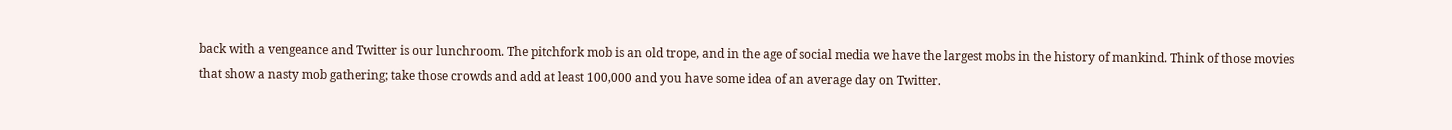back with a vengeance and Twitter is our lunchroom. The pitchfork mob is an old trope, and in the age of social media we have the largest mobs in the history of mankind. Think of those movies that show a nasty mob gathering; take those crowds and add at least 100,000 and you have some idea of an average day on Twitter.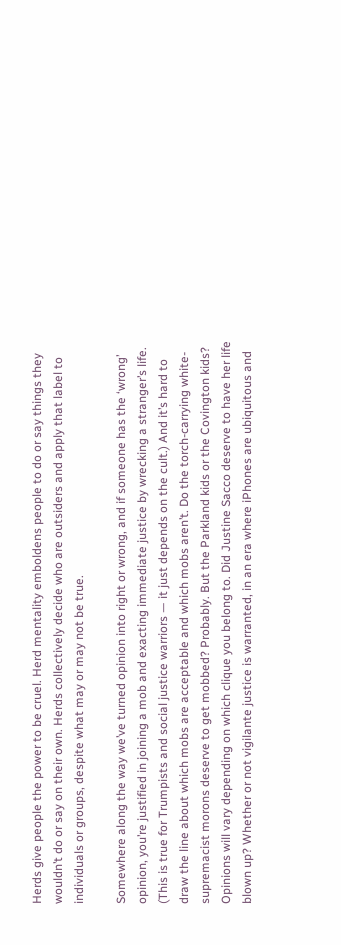Herds give people the power to be cruel. Herd mentality emboldens people to do or say things they wouldn’t do or say on their own. Herds collectively decide who are outsiders and apply that label to individuals or groups, despite what may or may not be true.

Somewhere along the way we’ve turned opinion into right or wrong, and if someone has the ‘wrong’ opinion, you’re justified in joining a mob and exacting immediate justice by wrecking a stranger’s life. (This is true for Trumpists and social justice warriors — it just depends on the cult.) And it’s hard to draw the line about which mobs are acceptable and which mobs aren’t. Do the torch-carrying white-supremacist morons deserve to get mobbed? Probably. But the Parkland kids or the Covington kids? Opinions will vary depending on which clique you belong to. Did Justine Sacco deserve to have her life blown up? Whether or not vigilante justice is warranted, in an era where iPhones are ubiquitous and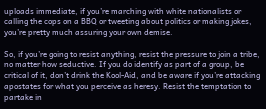uploads immediate, if you’re marching with white nationalists or calling the cops on a BBQ or tweeting about politics or making jokes, you’re pretty much assuring your own demise.

So, if you’re going to resist anything, resist the pressure to join a tribe, no matter how seductive. If you do identify as part of a group, be critical of it, don’t drink the Kool-Aid, and be aware if you’re attacking apostates for what you perceive as heresy. Resist the temptation to partake in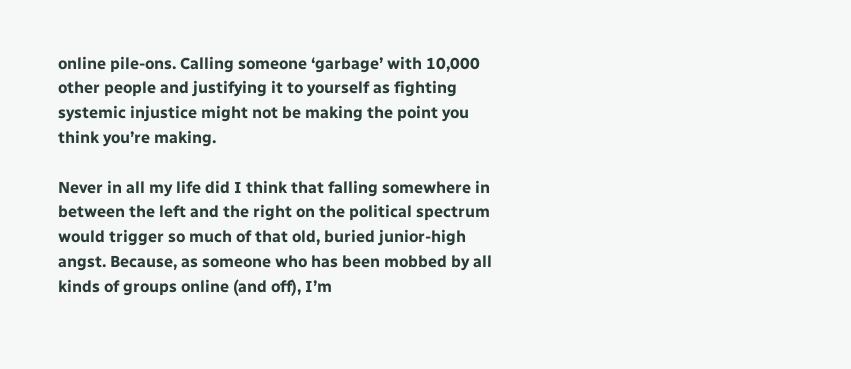online pile-ons. Calling someone ‘garbage’ with 10,000 other people and justifying it to yourself as fighting systemic injustice might not be making the point you think you’re making.

Never in all my life did I think that falling somewhere in between the left and the right on the political spectrum would trigger so much of that old, buried junior-high angst. Because, as someone who has been mobbed by all kinds of groups online (and off), I’m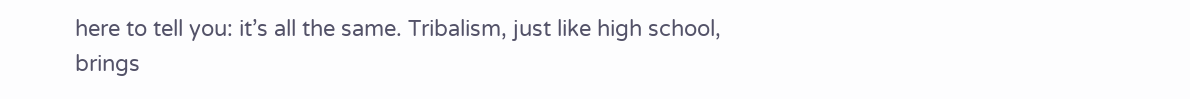here to tell you: it’s all the same. Tribalism, just like high school, brings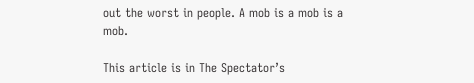out the worst in people. A mob is a mob is a mob.

This article is in The Spectator’s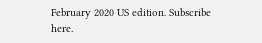February 2020 US edition. Subscribe here.